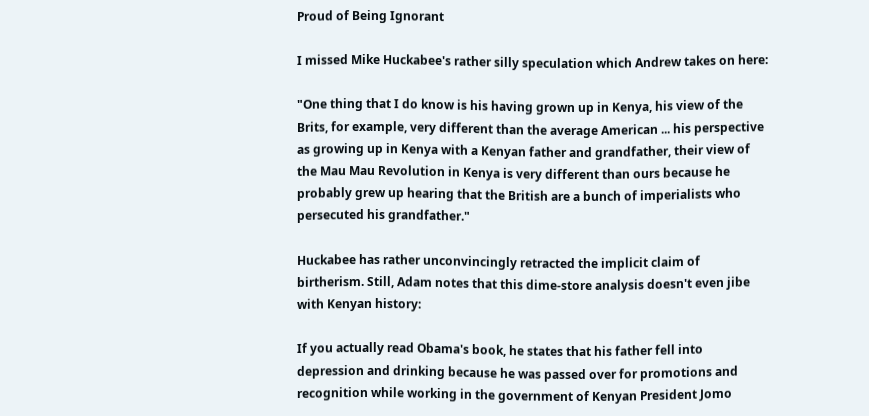Proud of Being Ignorant

I missed Mike Huckabee's rather silly speculation which Andrew takes on here:

"One thing that I do know is his having grown up in Kenya, his view of the Brits, for example, very different than the average American ... his perspective as growing up in Kenya with a Kenyan father and grandfather, their view of the Mau Mau Revolution in Kenya is very different than ours because he probably grew up hearing that the British are a bunch of imperialists who persecuted his grandfather."

Huckabee has rather unconvincingly retracted the implicit claim of birtherism. Still, Adam notes that this dime-store analysis doesn't even jibe with Kenyan history:

If you actually read Obama's book, he states that his father fell into depression and drinking because he was passed over for promotions and recognition while working in the government of Kenyan President Jomo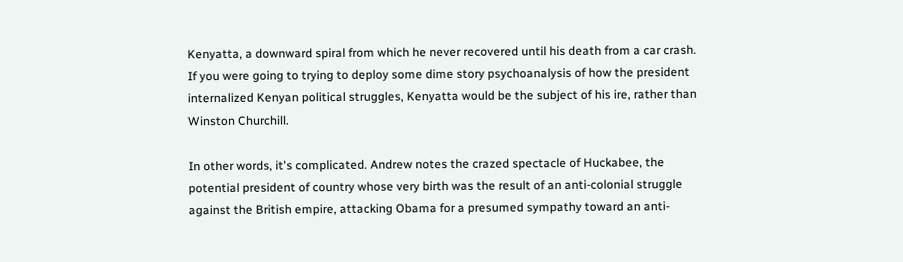Kenyatta, a downward spiral from which he never recovered until his death from a car crash. If you were going to trying to deploy some dime story psychoanalysis of how the president internalized Kenyan political struggles, Kenyatta would be the subject of his ire, rather than Winston Churchill.

In other words, it's complicated. Andrew notes the crazed spectacle of Huckabee, the potential president of country whose very birth was the result of an anti-colonial struggle against the British empire, attacking Obama for a presumed sympathy toward an anti-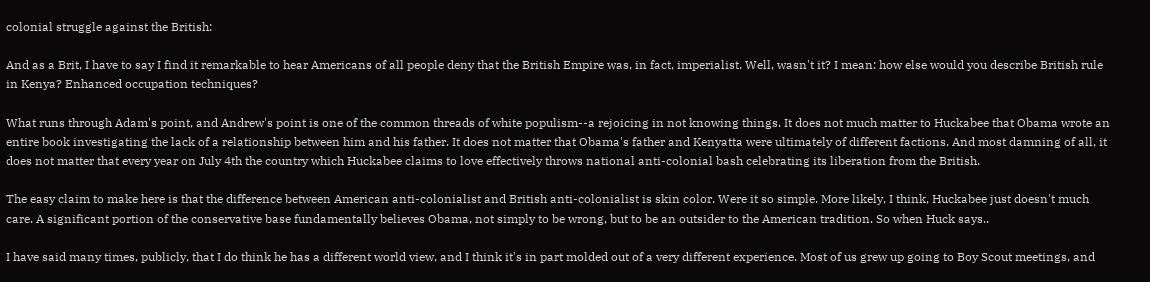colonial struggle against the British:

And as a Brit, I have to say I find it remarkable to hear Americans of all people deny that the British Empire was, in fact, imperialist. Well, wasn't it? I mean: how else would you describe British rule in Kenya? Enhanced occupation techniques?

What runs through Adam's point, and Andrew's point is one of the common threads of white populism--a rejoicing in not knowing things. It does not much matter to Huckabee that Obama wrote an entire book investigating the lack of a relationship between him and his father. It does not matter that Obama's father and Kenyatta were ultimately of different factions. And most damning of all, it does not matter that every year on July 4th the country which Huckabee claims to love effectively throws national anti-colonial bash celebrating its liberation from the British.

The easy claim to make here is that the difference between American anti-colonialist and British anti-colonialist is skin color. Were it so simple. More likely, I think, Huckabee just doesn't much care. A significant portion of the conservative base fundamentally believes Obama, not simply to be wrong, but to be an outsider to the American tradition. So when Huck says..

I have said many times, publicly, that I do think he has a different world view, and I think it's in part molded out of a very different experience. Most of us grew up going to Boy Scout meetings, and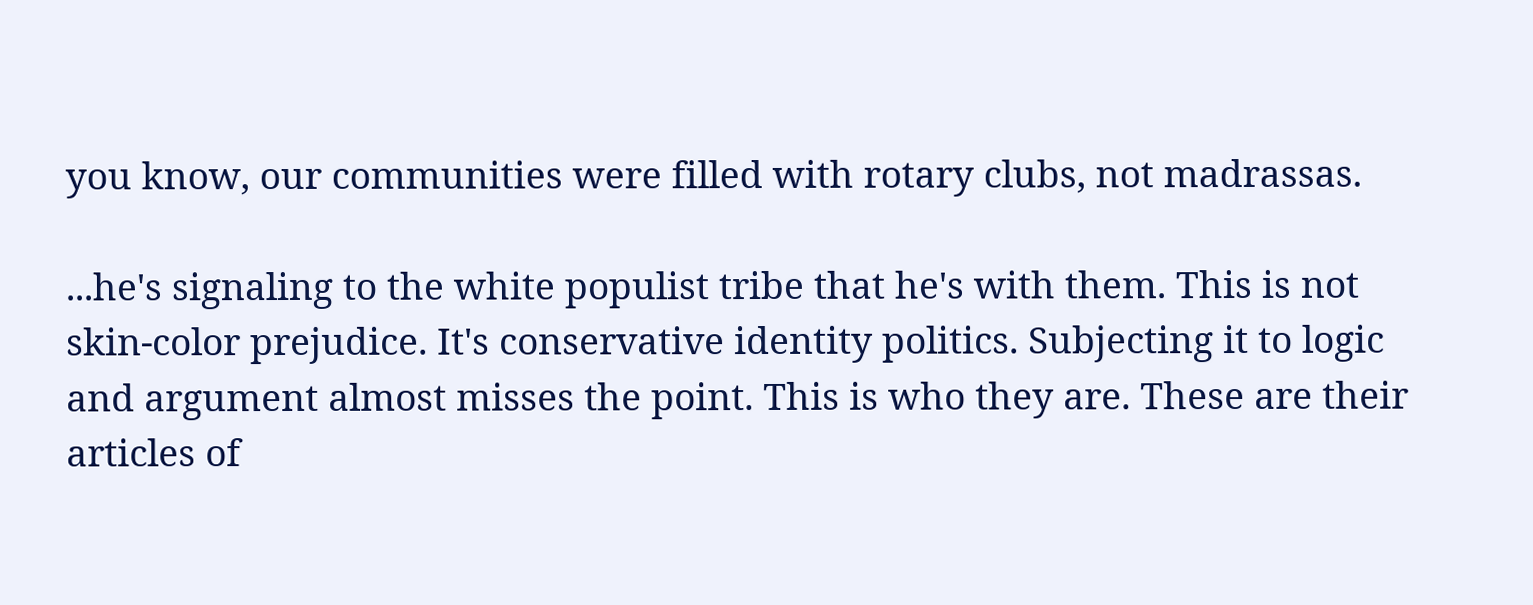you know, our communities were filled with rotary clubs, not madrassas.

...he's signaling to the white populist tribe that he's with them. This is not skin-color prejudice. It's conservative identity politics. Subjecting it to logic and argument almost misses the point. This is who they are. These are their articles of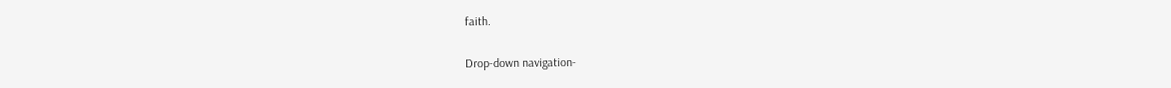faith.

Drop-down navigation-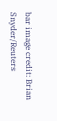bar image credit: Brian Snyder/Reuters